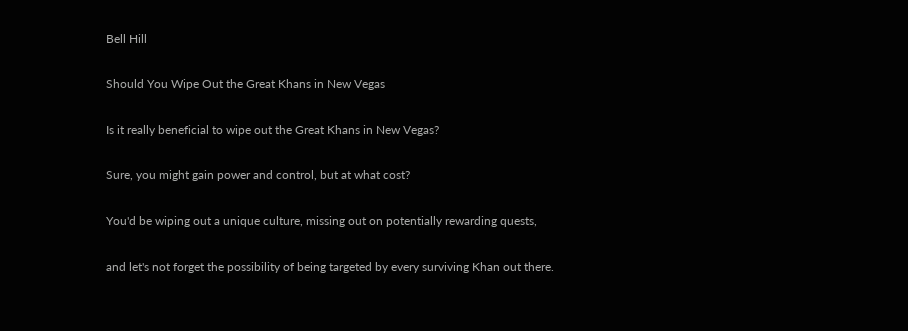Bell Hill

Should You Wipe Out the Great Khans in New Vegas

Is it really beneficial to wipe out the Great Khans in New Vegas?

Sure, you might gain power and control, but at what cost?

You'd be wiping out a unique culture, missing out on potentially rewarding quests,

and let's not forget the possibility of being targeted by every surviving Khan out there.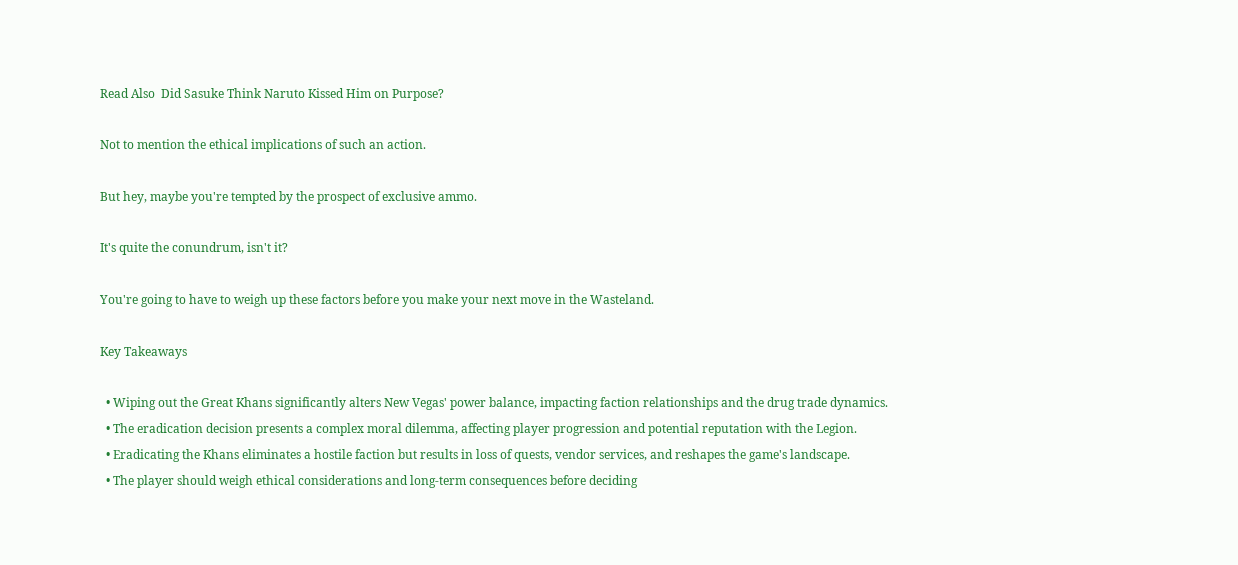Read Also  Did Sasuke Think Naruto Kissed Him on Purpose?

Not to mention the ethical implications of such an action.

But hey, maybe you're tempted by the prospect of exclusive ammo.

It's quite the conundrum, isn't it?

You're going to have to weigh up these factors before you make your next move in the Wasteland.

Key Takeaways

  • Wiping out the Great Khans significantly alters New Vegas' power balance, impacting faction relationships and the drug trade dynamics.
  • The eradication decision presents a complex moral dilemma, affecting player progression and potential reputation with the Legion.
  • Eradicating the Khans eliminates a hostile faction but results in loss of quests, vendor services, and reshapes the game's landscape.
  • The player should weigh ethical considerations and long-term consequences before deciding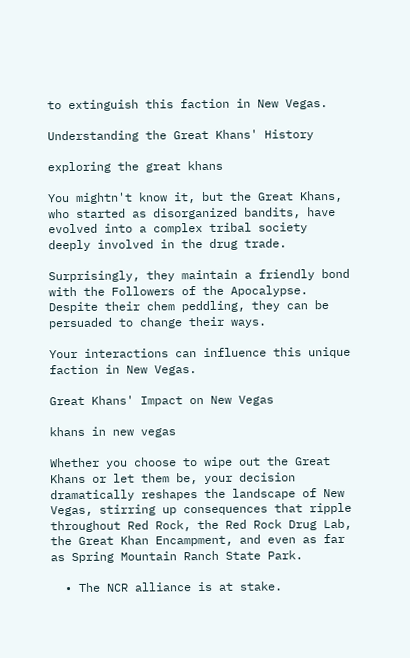to extinguish this faction in New Vegas.

Understanding the Great Khans' History

exploring the great khans

You mightn't know it, but the Great Khans, who started as disorganized bandits, have evolved into a complex tribal society deeply involved in the drug trade.

Surprisingly, they maintain a friendly bond with the Followers of the Apocalypse. Despite their chem peddling, they can be persuaded to change their ways.

Your interactions can influence this unique faction in New Vegas.

Great Khans' Impact on New Vegas

khans in new vegas

Whether you choose to wipe out the Great Khans or let them be, your decision dramatically reshapes the landscape of New Vegas, stirring up consequences that ripple throughout Red Rock, the Red Rock Drug Lab, the Great Khan Encampment, and even as far as Spring Mountain Ranch State Park.

  • The NCR alliance is at stake.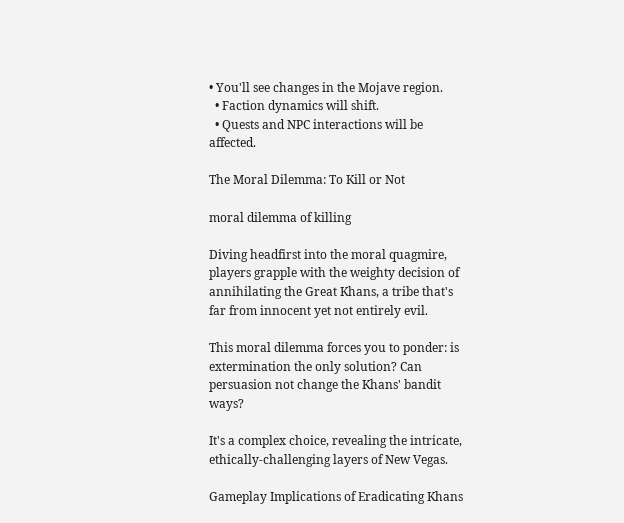• You'll see changes in the Mojave region.
  • Faction dynamics will shift.
  • Quests and NPC interactions will be affected.

The Moral Dilemma: To Kill or Not

moral dilemma of killing

Diving headfirst into the moral quagmire, players grapple with the weighty decision of annihilating the Great Khans, a tribe that's far from innocent yet not entirely evil.

This moral dilemma forces you to ponder: is extermination the only solution? Can persuasion not change the Khans' bandit ways?

It's a complex choice, revealing the intricate, ethically-challenging layers of New Vegas.

Gameplay Implications of Eradicating Khans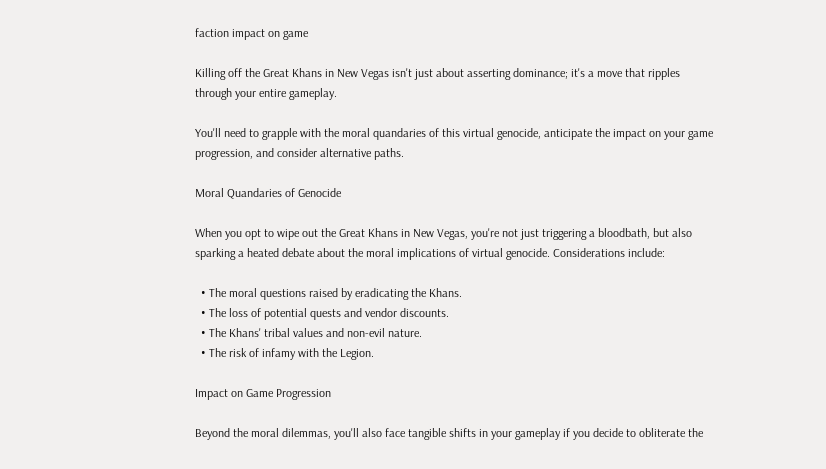faction impact on game

Killing off the Great Khans in New Vegas isn't just about asserting dominance; it's a move that ripples through your entire gameplay.

You'll need to grapple with the moral quandaries of this virtual genocide, anticipate the impact on your game progression, and consider alternative paths.

Moral Quandaries of Genocide

When you opt to wipe out the Great Khans in New Vegas, you're not just triggering a bloodbath, but also sparking a heated debate about the moral implications of virtual genocide. Considerations include:

  • The moral questions raised by eradicating the Khans.
  • The loss of potential quests and vendor discounts.
  • The Khans' tribal values and non-evil nature.
  • The risk of infamy with the Legion.

Impact on Game Progression

Beyond the moral dilemmas, you'll also face tangible shifts in your gameplay if you decide to obliterate the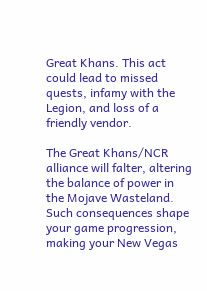Great Khans. This act could lead to missed quests, infamy with the Legion, and loss of a friendly vendor.

The Great Khans/NCR alliance will falter, altering the balance of power in the Mojave Wasteland. Such consequences shape your game progression, making your New Vegas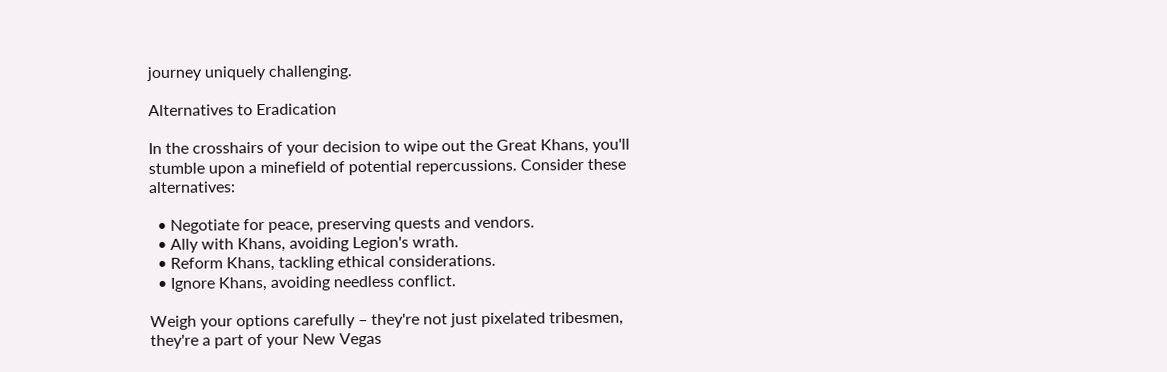journey uniquely challenging.

Alternatives to Eradication

In the crosshairs of your decision to wipe out the Great Khans, you'll stumble upon a minefield of potential repercussions. Consider these alternatives:

  • Negotiate for peace, preserving quests and vendors.
  • Ally with Khans, avoiding Legion's wrath.
  • Reform Khans, tackling ethical considerations.
  • Ignore Khans, avoiding needless conflict.

Weigh your options carefully – they're not just pixelated tribesmen, they're a part of your New Vegas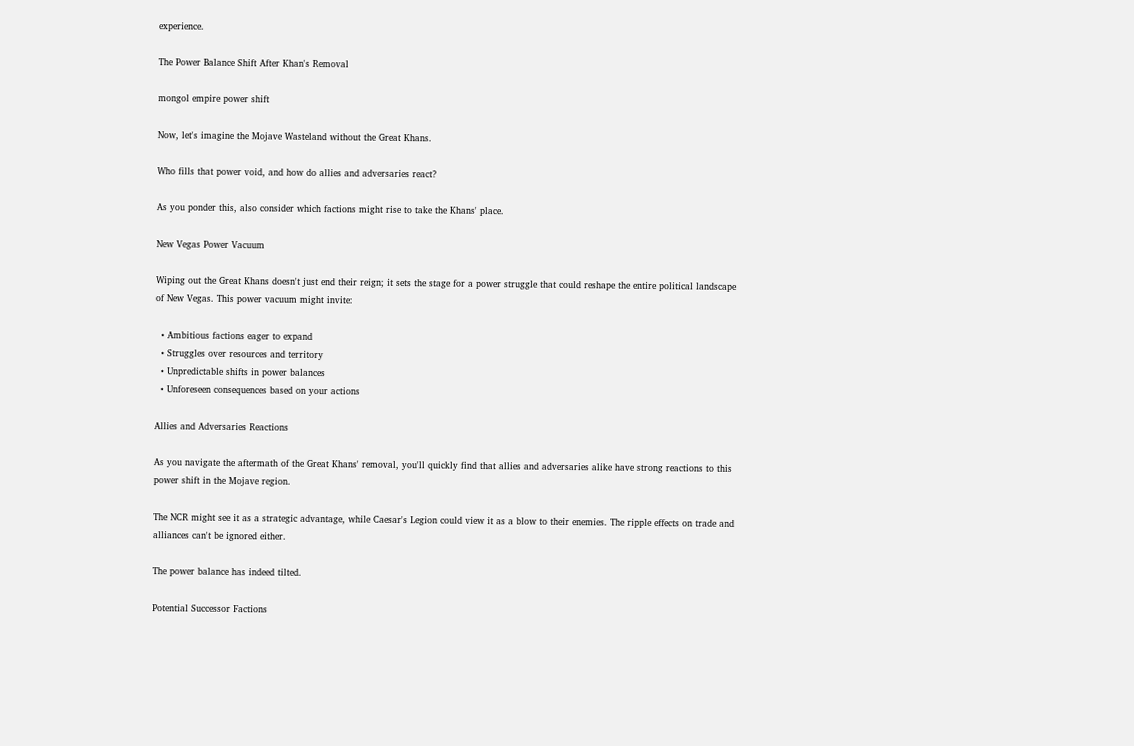experience.

The Power Balance Shift After Khan's Removal

mongol empire power shift

Now, let's imagine the Mojave Wasteland without the Great Khans.

Who fills that power void, and how do allies and adversaries react?

As you ponder this, also consider which factions might rise to take the Khans' place.

New Vegas Power Vacuum

Wiping out the Great Khans doesn't just end their reign; it sets the stage for a power struggle that could reshape the entire political landscape of New Vegas. This power vacuum might invite:

  • Ambitious factions eager to expand
  • Struggles over resources and territory
  • Unpredictable shifts in power balances
  • Unforeseen consequences based on your actions

Allies and Adversaries Reactions

As you navigate the aftermath of the Great Khans' removal, you'll quickly find that allies and adversaries alike have strong reactions to this power shift in the Mojave region.

The NCR might see it as a strategic advantage, while Caesar's Legion could view it as a blow to their enemies. The ripple effects on trade and alliances can't be ignored either.

The power balance has indeed tilted.

Potential Successor Factions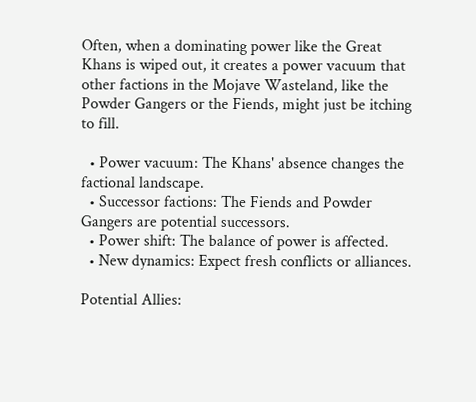Often, when a dominating power like the Great Khans is wiped out, it creates a power vacuum that other factions in the Mojave Wasteland, like the Powder Gangers or the Fiends, might just be itching to fill.

  • Power vacuum: The Khans' absence changes the factional landscape.
  • Successor factions: The Fiends and Powder Gangers are potential successors.
  • Power shift: The balance of power is affected.
  • New dynamics: Expect fresh conflicts or alliances.

Potential Allies: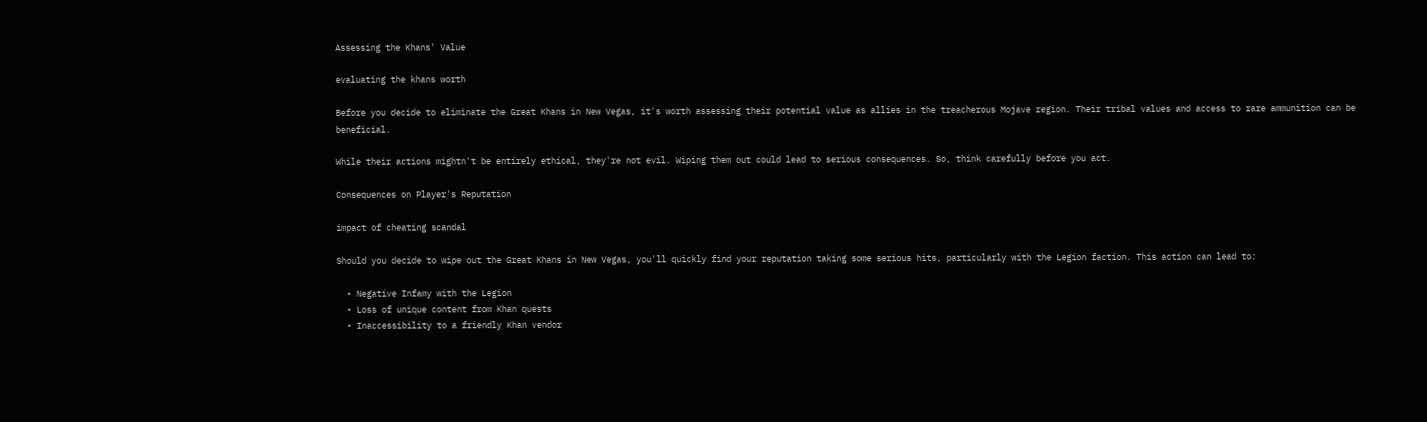Assessing the Khans' Value

evaluating the khans worth

Before you decide to eliminate the Great Khans in New Vegas, it's worth assessing their potential value as allies in the treacherous Mojave region. Their tribal values and access to rare ammunition can be beneficial.

While their actions mightn't be entirely ethical, they're not evil. Wiping them out could lead to serious consequences. So, think carefully before you act.

Consequences on Player's Reputation

impact of cheating scandal

Should you decide to wipe out the Great Khans in New Vegas, you'll quickly find your reputation taking some serious hits, particularly with the Legion faction. This action can lead to:

  • Negative Infamy with the Legion
  • Loss of unique content from Khan quests
  • Inaccessibility to a friendly Khan vendor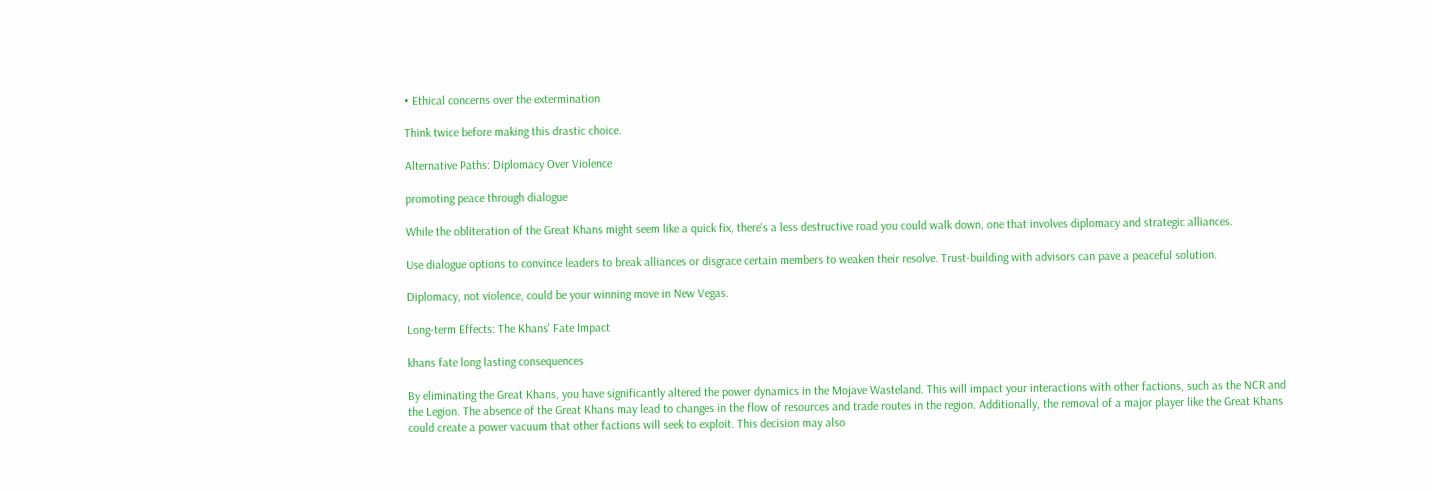• Ethical concerns over the extermination

Think twice before making this drastic choice.

Alternative Paths: Diplomacy Over Violence

promoting peace through dialogue

While the obliteration of the Great Khans might seem like a quick fix, there's a less destructive road you could walk down, one that involves diplomacy and strategic alliances.

Use dialogue options to convince leaders to break alliances or disgrace certain members to weaken their resolve. Trust-building with advisors can pave a peaceful solution.

Diplomacy, not violence, could be your winning move in New Vegas.

Long-term Effects: The Khans' Fate Impact

khans fate long lasting consequences

By eliminating the Great Khans, you have significantly altered the power dynamics in the Mojave Wasteland. This will impact your interactions with other factions, such as the NCR and the Legion. The absence of the Great Khans may lead to changes in the flow of resources and trade routes in the region. Additionally, the removal of a major player like the Great Khans could create a power vacuum that other factions will seek to exploit. This decision may also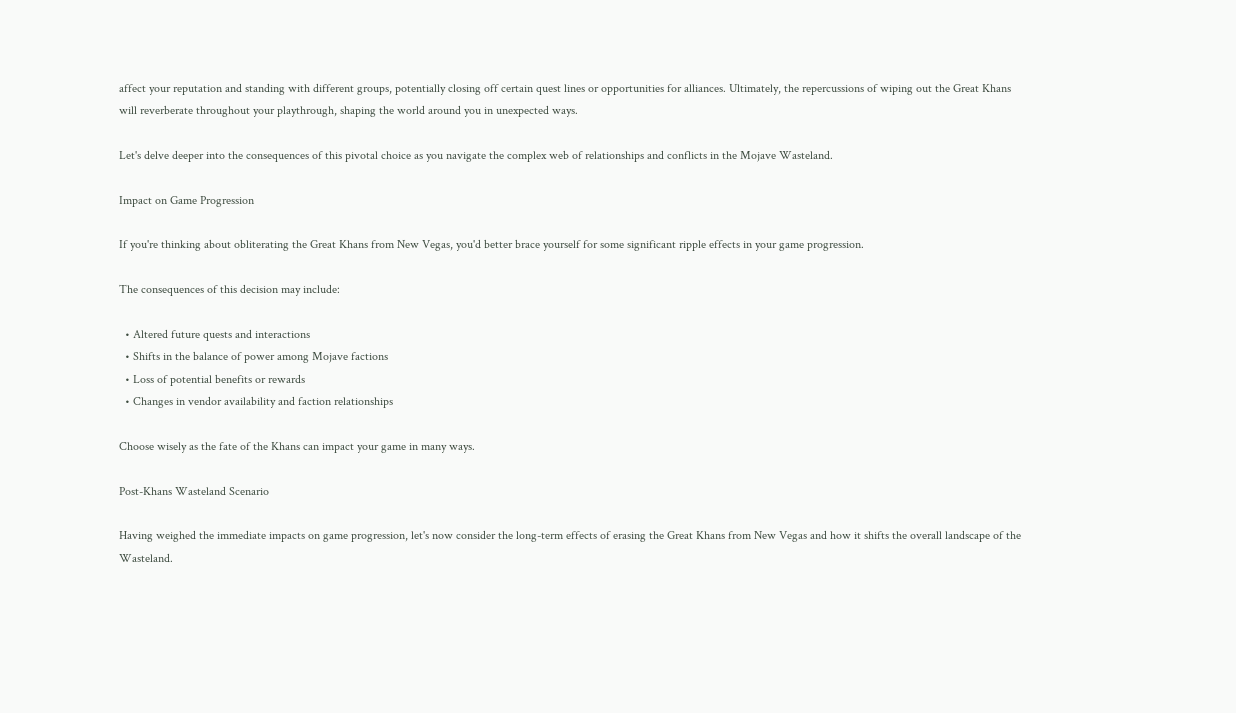affect your reputation and standing with different groups, potentially closing off certain quest lines or opportunities for alliances. Ultimately, the repercussions of wiping out the Great Khans will reverberate throughout your playthrough, shaping the world around you in unexpected ways.

Let's delve deeper into the consequences of this pivotal choice as you navigate the complex web of relationships and conflicts in the Mojave Wasteland.

Impact on Game Progression

If you're thinking about obliterating the Great Khans from New Vegas, you'd better brace yourself for some significant ripple effects in your game progression.

The consequences of this decision may include:

  • Altered future quests and interactions
  • Shifts in the balance of power among Mojave factions
  • Loss of potential benefits or rewards
  • Changes in vendor availability and faction relationships

Choose wisely as the fate of the Khans can impact your game in many ways.

Post-Khans Wasteland Scenario

Having weighed the immediate impacts on game progression, let's now consider the long-term effects of erasing the Great Khans from New Vegas and how it shifts the overall landscape of the Wasteland.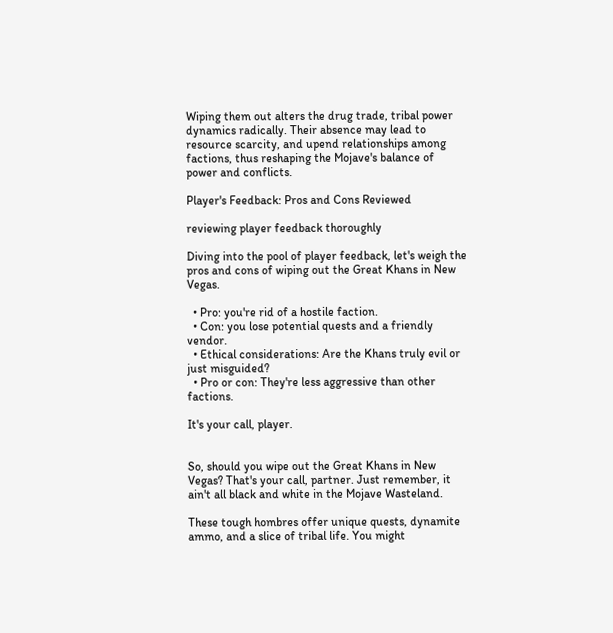Wiping them out alters the drug trade, tribal power dynamics radically. Their absence may lead to resource scarcity, and upend relationships among factions, thus reshaping the Mojave's balance of power and conflicts.

Player's Feedback: Pros and Cons Reviewed

reviewing player feedback thoroughly

Diving into the pool of player feedback, let's weigh the pros and cons of wiping out the Great Khans in New Vegas.

  • Pro: you're rid of a hostile faction.
  • Con: you lose potential quests and a friendly vendor.
  • Ethical considerations: Are the Khans truly evil or just misguided?
  • Pro or con: They're less aggressive than other factions.

It's your call, player.


So, should you wipe out the Great Khans in New Vegas? That's your call, partner. Just remember, it ain't all black and white in the Mojave Wasteland.

These tough hombres offer unique quests, dynamite ammo, and a slice of tribal life. You might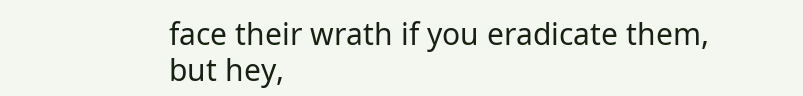face their wrath if you eradicate them, but hey,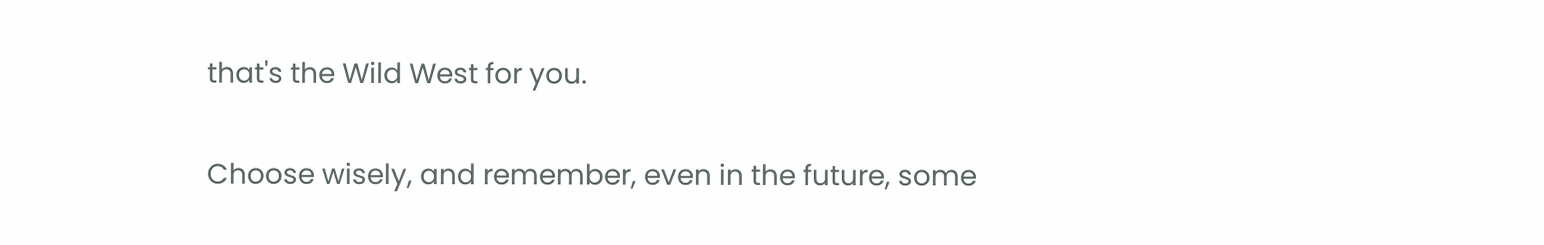that's the Wild West for you.

Choose wisely, and remember, even in the future, some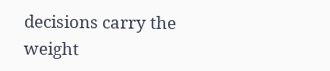decisions carry the weight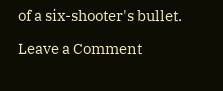of a six-shooter's bullet.

Leave a Comment